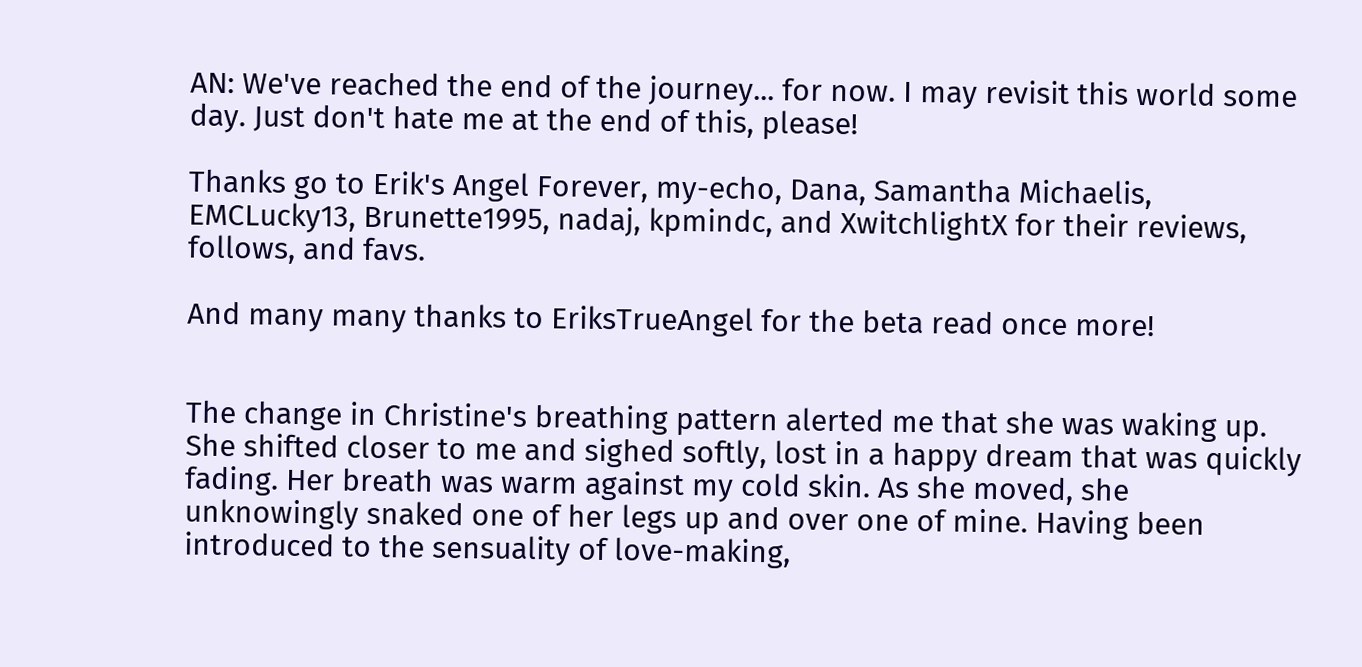AN: We've reached the end of the journey... for now. I may revisit this world some day. Just don't hate me at the end of this, please!

Thanks go to Erik's Angel Forever, my-echo, Dana, Samantha Michaelis, EMCLucky13, Brunette1995, nadaj, kpmindc, and XwitchlightX for their reviews, follows, and favs.

And many many thanks to EriksTrueAngel for the beta read once more!


The change in Christine's breathing pattern alerted me that she was waking up. She shifted closer to me and sighed softly, lost in a happy dream that was quickly fading. Her breath was warm against my cold skin. As she moved, she unknowingly snaked one of her legs up and over one of mine. Having been introduced to the sensuality of love-making,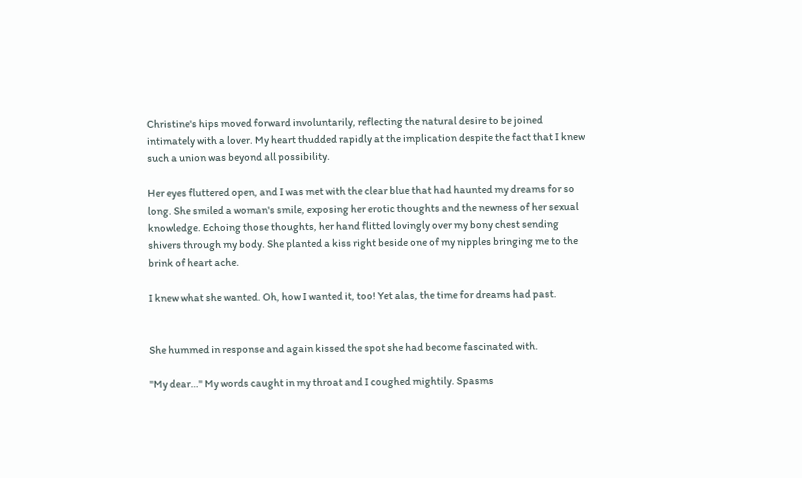Christine's hips moved forward involuntarily, reflecting the natural desire to be joined intimately with a lover. My heart thudded rapidly at the implication despite the fact that I knew such a union was beyond all possibility.

Her eyes fluttered open, and I was met with the clear blue that had haunted my dreams for so long. She smiled a woman's smile, exposing her erotic thoughts and the newness of her sexual knowledge. Echoing those thoughts, her hand flitted lovingly over my bony chest sending shivers through my body. She planted a kiss right beside one of my nipples bringing me to the brink of heart ache.

I knew what she wanted. Oh, how I wanted it, too! Yet alas, the time for dreams had past.


She hummed in response and again kissed the spot she had become fascinated with.

"My dear…" My words caught in my throat and I coughed mightily. Spasms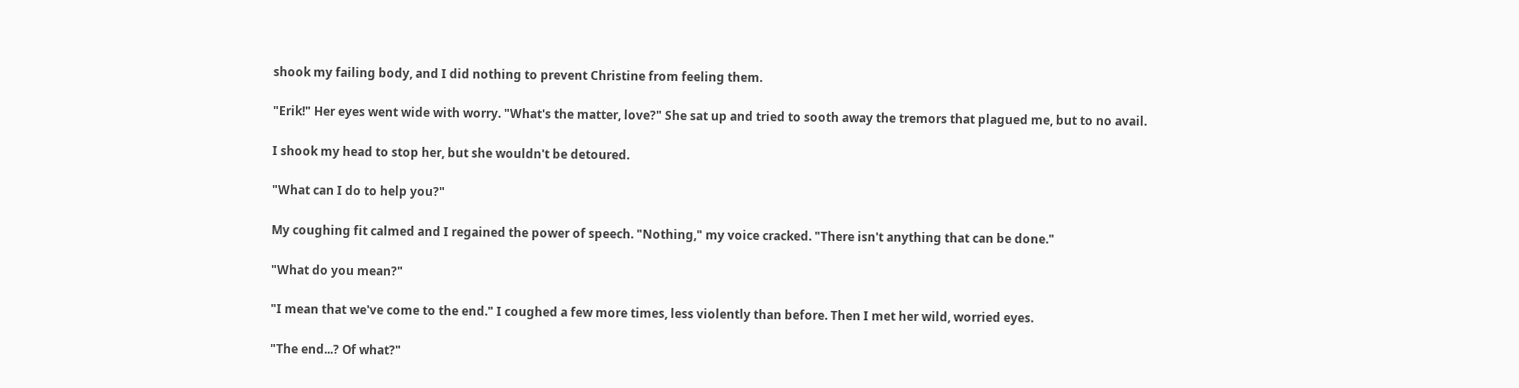shook my failing body, and I did nothing to prevent Christine from feeling them.

"Erik!" Her eyes went wide with worry. "What's the matter, love?" She sat up and tried to sooth away the tremors that plagued me, but to no avail.

I shook my head to stop her, but she wouldn't be detoured.

"What can I do to help you?"

My coughing fit calmed and I regained the power of speech. "Nothing," my voice cracked. "There isn't anything that can be done."

"What do you mean?"

"I mean that we've come to the end." I coughed a few more times, less violently than before. Then I met her wild, worried eyes.

"The end...? Of what?"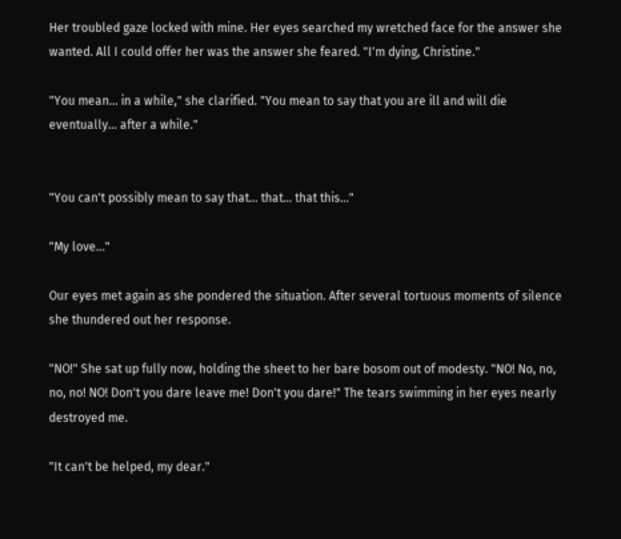Her troubled gaze locked with mine. Her eyes searched my wretched face for the answer she wanted. All I could offer her was the answer she feared. "I'm dying, Christine."

"You mean... in a while," she clarified. "You mean to say that you are ill and will die eventually... after a while."


"You can't possibly mean to say that... that... that this..."

"My love..."

Our eyes met again as she pondered the situation. After several tortuous moments of silence she thundered out her response.

"NO!" She sat up fully now, holding the sheet to her bare bosom out of modesty. "NO! No, no, no, no! NO! Don't you dare leave me! Don't you dare!" The tears swimming in her eyes nearly destroyed me.

"It can't be helped, my dear."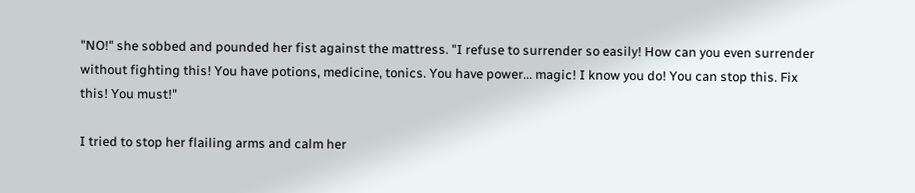"NO!" she sobbed and pounded her fist against the mattress. "I refuse to surrender so easily! How can you even surrender without fighting this! You have potions, medicine, tonics. You have power... magic! I know you do! You can stop this. Fix this! You must!"

I tried to stop her flailing arms and calm her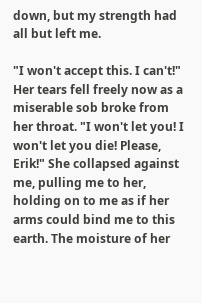down, but my strength had all but left me.

"I won't accept this. I can't!" Her tears fell freely now as a miserable sob broke from her throat. "I won't let you! I won't let you die! Please, Erik!" She collapsed against me, pulling me to her, holding on to me as if her arms could bind me to this earth. The moisture of her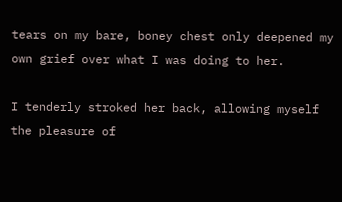tears on my bare, boney chest only deepened my own grief over what I was doing to her.

I tenderly stroked her back, allowing myself the pleasure of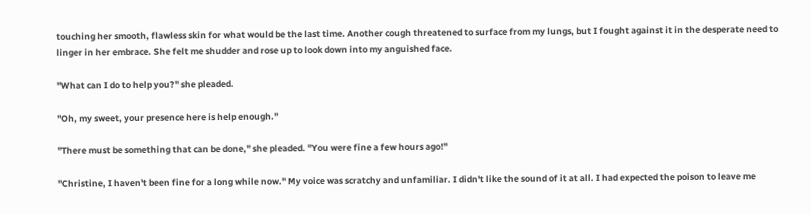touching her smooth, flawless skin for what would be the last time. Another cough threatened to surface from my lungs, but I fought against it in the desperate need to linger in her embrace. She felt me shudder and rose up to look down into my anguished face.

"What can I do to help you?" she pleaded.

"Oh, my sweet, your presence here is help enough."

"There must be something that can be done," she pleaded. "You were fine a few hours ago!"

"Christine, I haven't been fine for a long while now." My voice was scratchy and unfamiliar. I didn't like the sound of it at all. I had expected the poison to leave me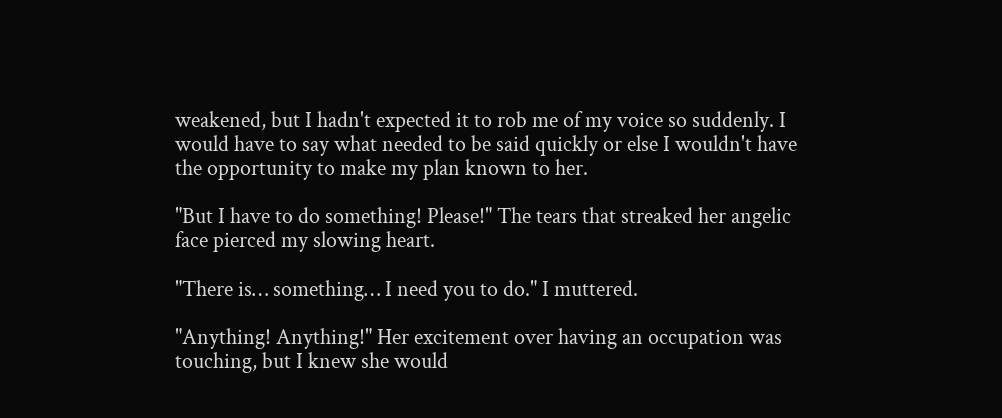weakened, but I hadn't expected it to rob me of my voice so suddenly. I would have to say what needed to be said quickly or else I wouldn't have the opportunity to make my plan known to her.

"But I have to do something! Please!" The tears that streaked her angelic face pierced my slowing heart.

"There is… something… I need you to do." I muttered.

"Anything! Anything!" Her excitement over having an occupation was touching, but I knew she would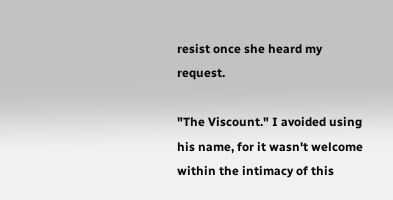resist once she heard my request.

"The Viscount." I avoided using his name, for it wasn't welcome within the intimacy of this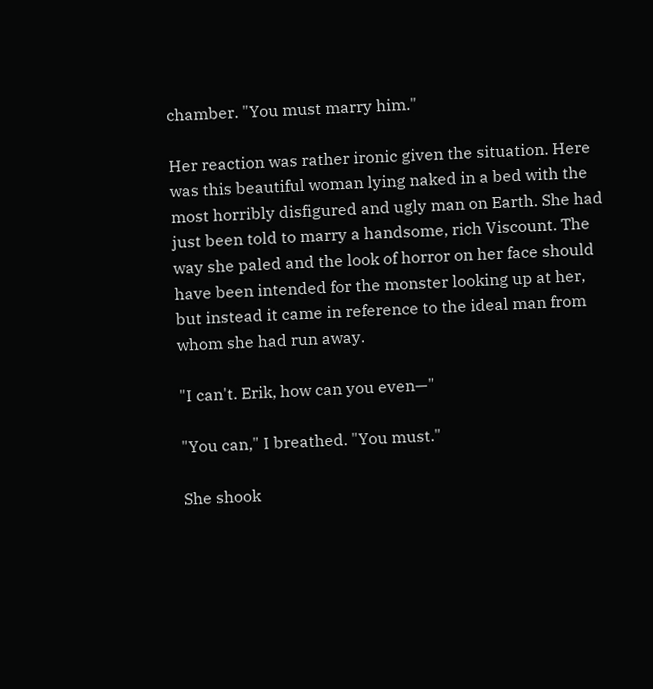chamber. "You must marry him."

Her reaction was rather ironic given the situation. Here was this beautiful woman lying naked in a bed with the most horribly disfigured and ugly man on Earth. She had just been told to marry a handsome, rich Viscount. The way she paled and the look of horror on her face should have been intended for the monster looking up at her, but instead it came in reference to the ideal man from whom she had run away.

"I can't. Erik, how can you even—"

"You can," I breathed. "You must."

She shook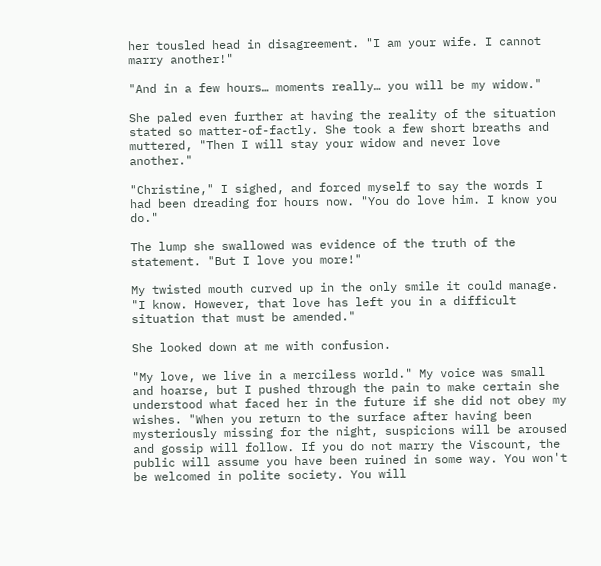her tousled head in disagreement. "I am your wife. I cannot marry another!"

"And in a few hours… moments really… you will be my widow."

She paled even further at having the reality of the situation stated so matter-of-factly. She took a few short breaths and muttered, "Then I will stay your widow and never love another."

"Christine," I sighed, and forced myself to say the words I had been dreading for hours now. "You do love him. I know you do."

The lump she swallowed was evidence of the truth of the statement. "But I love you more!"

My twisted mouth curved up in the only smile it could manage. "I know. However, that love has left you in a difficult situation that must be amended."

She looked down at me with confusion.

"My love, we live in a merciless world." My voice was small and hoarse, but I pushed through the pain to make certain she understood what faced her in the future if she did not obey my wishes. "When you return to the surface after having been mysteriously missing for the night, suspicions will be aroused and gossip will follow. If you do not marry the Viscount, the public will assume you have been ruined in some way. You won't be welcomed in polite society. You will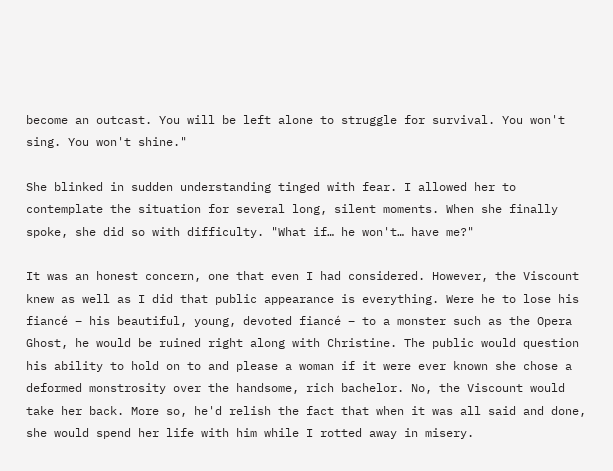become an outcast. You will be left alone to struggle for survival. You won't sing. You won't shine."

She blinked in sudden understanding tinged with fear. I allowed her to contemplate the situation for several long, silent moments. When she finally spoke, she did so with difficulty. "What if… he won't… have me?"

It was an honest concern, one that even I had considered. However, the Viscount knew as well as I did that public appearance is everything. Were he to lose his fiancé – his beautiful, young, devoted fiancé – to a monster such as the Opera Ghost, he would be ruined right along with Christine. The public would question his ability to hold on to and please a woman if it were ever known she chose a deformed monstrosity over the handsome, rich bachelor. No, the Viscount would take her back. More so, he'd relish the fact that when it was all said and done, she would spend her life with him while I rotted away in misery.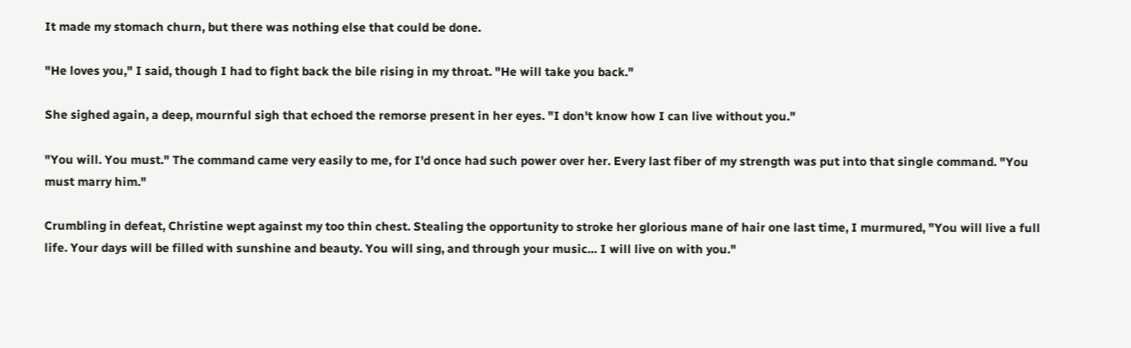It made my stomach churn, but there was nothing else that could be done.

"He loves you," I said, though I had to fight back the bile rising in my throat. "He will take you back."

She sighed again, a deep, mournful sigh that echoed the remorse present in her eyes. "I don't know how I can live without you."

"You will. You must." The command came very easily to me, for I'd once had such power over her. Every last fiber of my strength was put into that single command. "You must marry him."

Crumbling in defeat, Christine wept against my too thin chest. Stealing the opportunity to stroke her glorious mane of hair one last time, I murmured, "You will live a full life. Your days will be filled with sunshine and beauty. You will sing, and through your music… I will live on with you."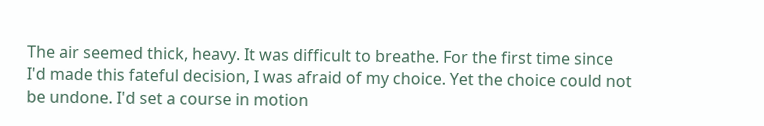The air seemed thick, heavy. It was difficult to breathe. For the first time since I'd made this fateful decision, I was afraid of my choice. Yet the choice could not be undone. I'd set a course in motion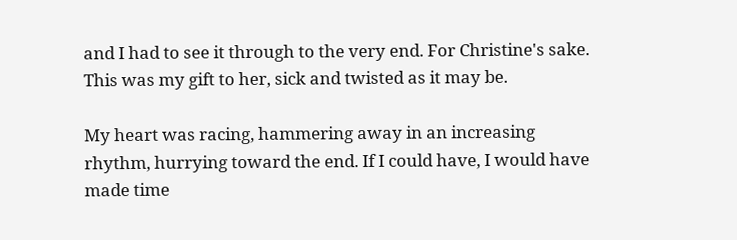and I had to see it through to the very end. For Christine's sake. This was my gift to her, sick and twisted as it may be.

My heart was racing, hammering away in an increasing rhythm, hurrying toward the end. If I could have, I would have made time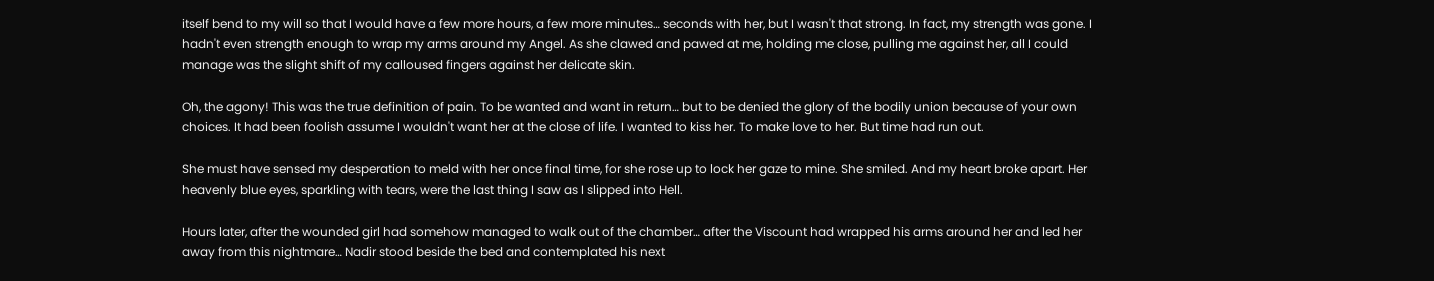itself bend to my will so that I would have a few more hours, a few more minutes… seconds with her, but I wasn't that strong. In fact, my strength was gone. I hadn't even strength enough to wrap my arms around my Angel. As she clawed and pawed at me, holding me close, pulling me against her, all I could manage was the slight shift of my calloused fingers against her delicate skin.

Oh, the agony! This was the true definition of pain. To be wanted and want in return… but to be denied the glory of the bodily union because of your own choices. It had been foolish assume I wouldn't want her at the close of life. I wanted to kiss her. To make love to her. But time had run out.

She must have sensed my desperation to meld with her once final time, for she rose up to lock her gaze to mine. She smiled. And my heart broke apart. Her heavenly blue eyes, sparkling with tears, were the last thing I saw as I slipped into Hell.

Hours later, after the wounded girl had somehow managed to walk out of the chamber… after the Viscount had wrapped his arms around her and led her away from this nightmare… Nadir stood beside the bed and contemplated his next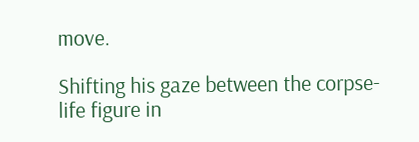move.

Shifting his gaze between the corpse-life figure in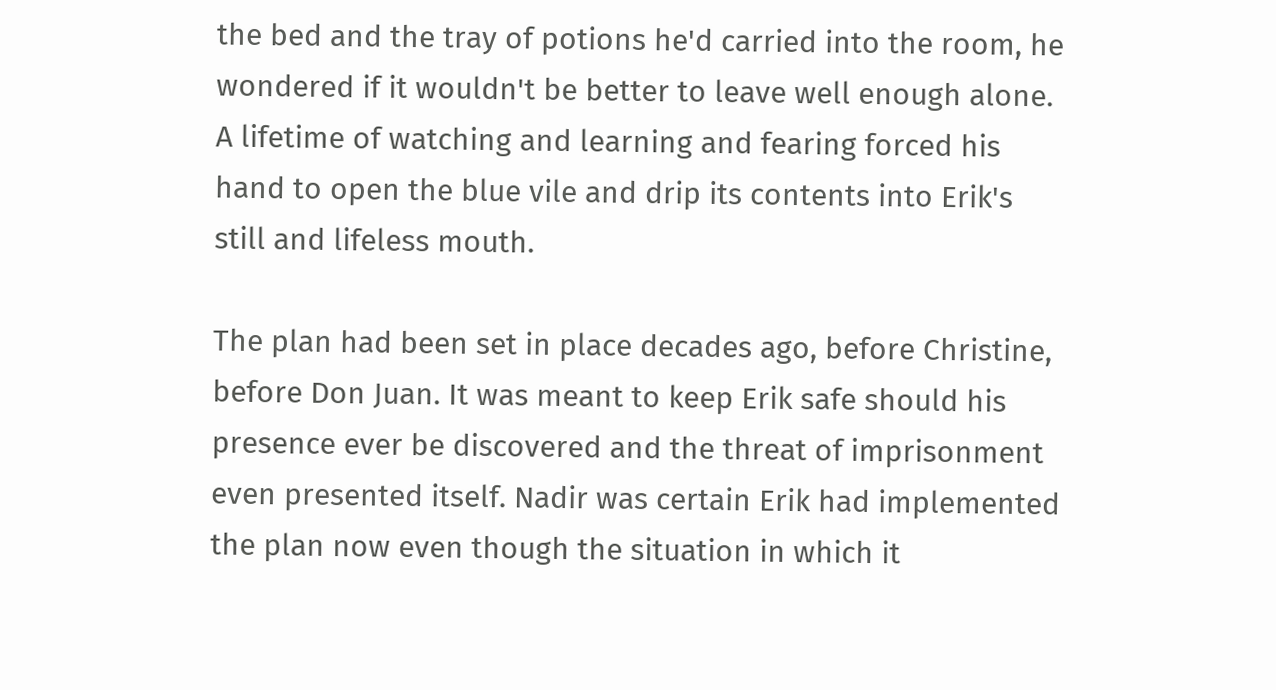the bed and the tray of potions he'd carried into the room, he wondered if it wouldn't be better to leave well enough alone. A lifetime of watching and learning and fearing forced his hand to open the blue vile and drip its contents into Erik's still and lifeless mouth.

The plan had been set in place decades ago, before Christine, before Don Juan. It was meant to keep Erik safe should his presence ever be discovered and the threat of imprisonment even presented itself. Nadir was certain Erik had implemented the plan now even though the situation in which it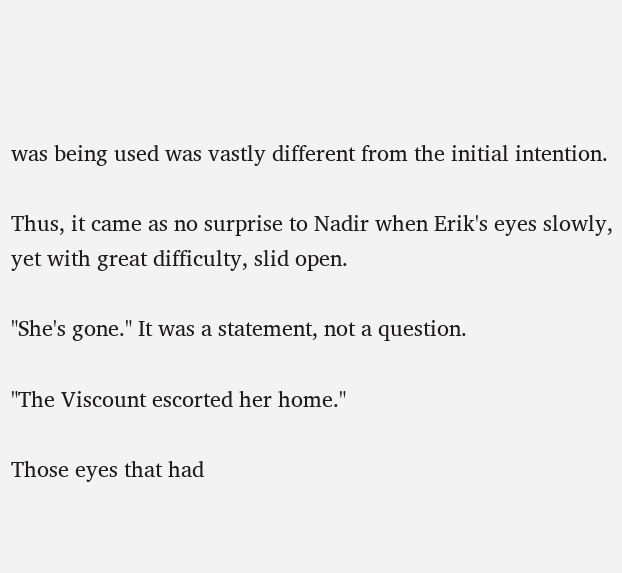was being used was vastly different from the initial intention.

Thus, it came as no surprise to Nadir when Erik's eyes slowly, yet with great difficulty, slid open.

"She's gone." It was a statement, not a question.

"The Viscount escorted her home."

Those eyes that had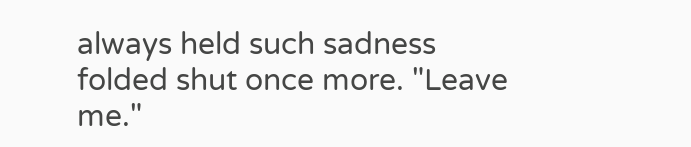always held such sadness folded shut once more. "Leave me."